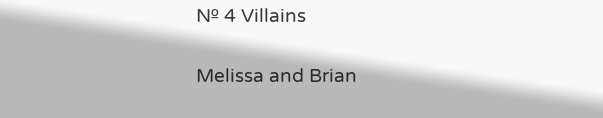№ 4 Villains

Melissa and Brian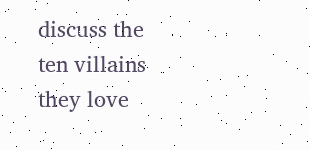discuss the ten villains they love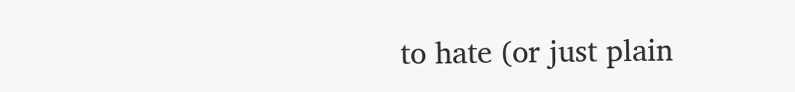to hate (or just plain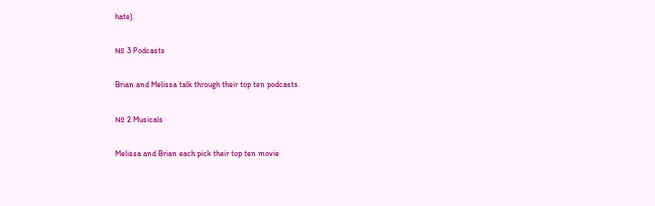hate).

№ 3 Podcasts

Brian and Melissa talk through their top ten podcasts.

№ 2 Musicals

Melissa and Brian each pick their top ten movie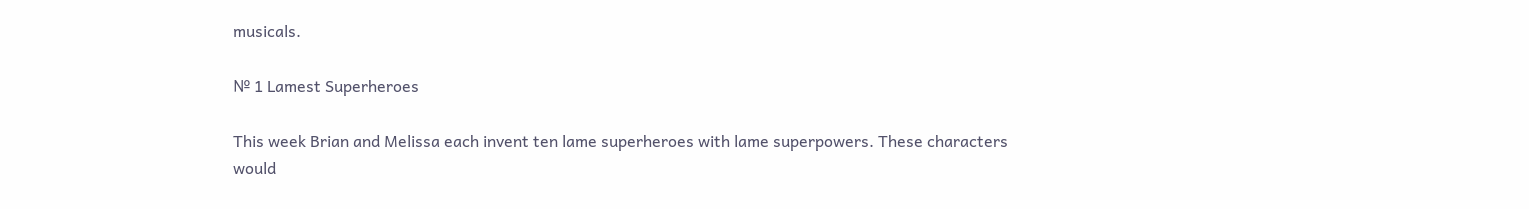musicals.

№ 1 Lamest Superheroes

This week Brian and Melissa each invent ten lame superheroes with lame superpowers. These characters would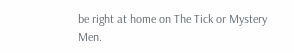be right at home on The Tick or Mystery Men.